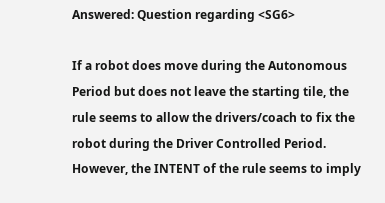Answered: Question regarding <SG6>

If a robot does move during the Autonomous Period but does not leave the starting tile, the rule seems to allow the drivers/coach to fix the robot during the Driver Controlled Period. However, the INTENT of the rule seems to imply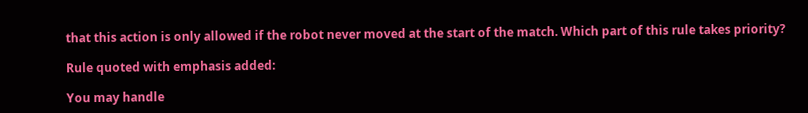that this action is only allowed if the robot never moved at the start of the match. Which part of this rule takes priority?

Rule quoted with emphasis added:

You may handle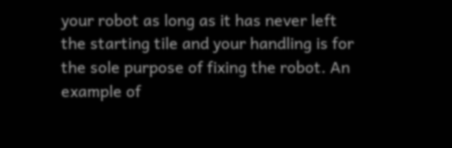your robot as long as it has never left the starting tile and your handling is for the sole purpose of fixing the robot. An example of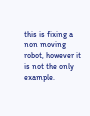this is fixing a non moving robot, however it is not the only example.